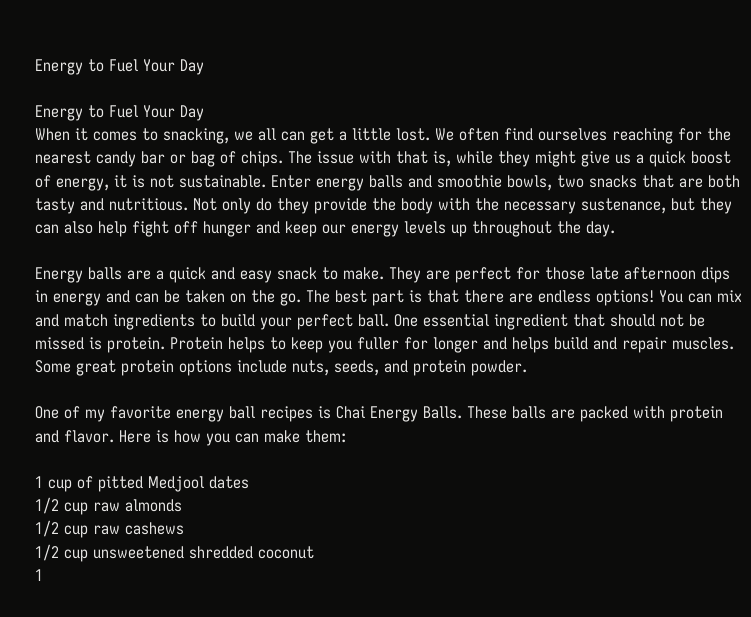Energy to Fuel Your Day

Energy to Fuel Your Day
When it comes to snacking, we all can get a little lost. We often find ourselves reaching for the nearest candy bar or bag of chips. The issue with that is, while they might give us a quick boost of energy, it is not sustainable. Enter energy balls and smoothie bowls, two snacks that are both tasty and nutritious. Not only do they provide the body with the necessary sustenance, but they can also help fight off hunger and keep our energy levels up throughout the day.

Energy balls are a quick and easy snack to make. They are perfect for those late afternoon dips in energy and can be taken on the go. The best part is that there are endless options! You can mix and match ingredients to build your perfect ball. One essential ingredient that should not be missed is protein. Protein helps to keep you fuller for longer and helps build and repair muscles. Some great protein options include nuts, seeds, and protein powder.

One of my favorite energy ball recipes is Chai Energy Balls. These balls are packed with protein and flavor. Here is how you can make them:

1 cup of pitted Medjool dates
1/2 cup raw almonds
1/2 cup raw cashews
1/2 cup unsweetened shredded coconut
1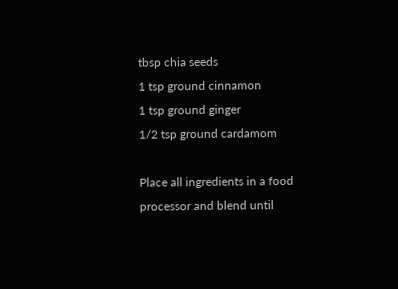tbsp chia seeds
1 tsp ground cinnamon
1 tsp ground ginger
1/2 tsp ground cardamom

Place all ingredients in a food processor and blend until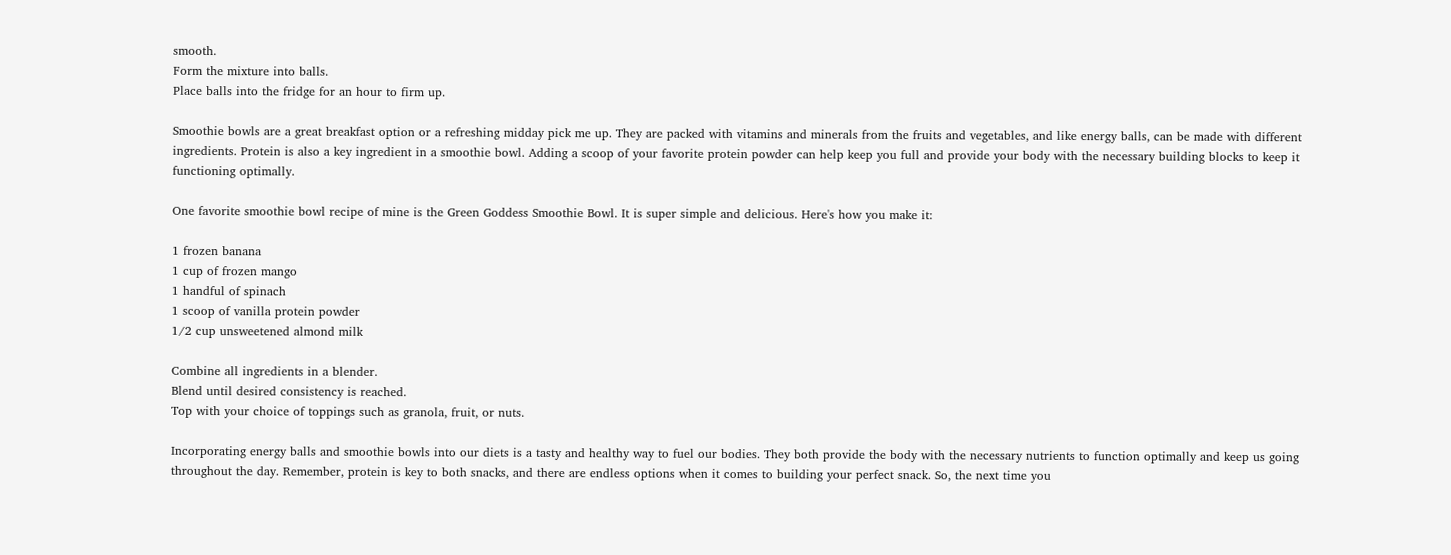smooth.
Form the mixture into balls.
Place balls into the fridge for an hour to firm up.

Smoothie bowls are a great breakfast option or a refreshing midday pick me up. They are packed with vitamins and minerals from the fruits and vegetables, and like energy balls, can be made with different ingredients. Protein is also a key ingredient in a smoothie bowl. Adding a scoop of your favorite protein powder can help keep you full and provide your body with the necessary building blocks to keep it functioning optimally.

One favorite smoothie bowl recipe of mine is the Green Goddess Smoothie Bowl. It is super simple and delicious. Here's how you make it:

1 frozen banana
1 cup of frozen mango
1 handful of spinach
1 scoop of vanilla protein powder
1/2 cup unsweetened almond milk

Combine all ingredients in a blender.
Blend until desired consistency is reached.
Top with your choice of toppings such as granola, fruit, or nuts.

Incorporating energy balls and smoothie bowls into our diets is a tasty and healthy way to fuel our bodies. They both provide the body with the necessary nutrients to function optimally and keep us going throughout the day. Remember, protein is key to both snacks, and there are endless options when it comes to building your perfect snack. So, the next time you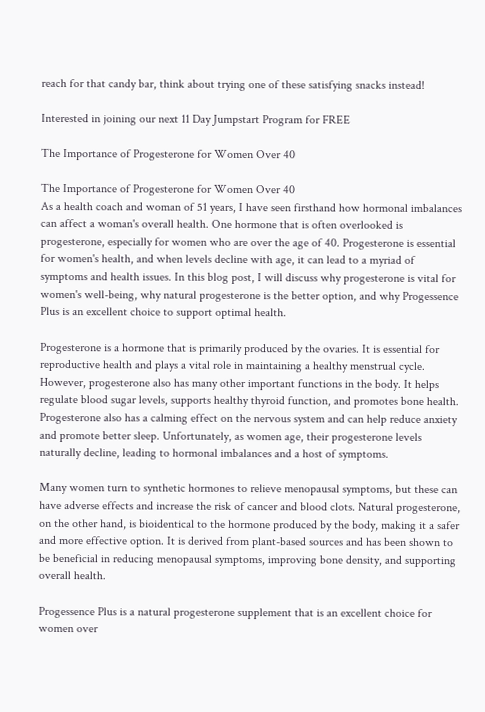reach for that candy bar, think about trying one of these satisfying snacks instead!

Interested in joining our next 11 Day Jumpstart Program for FREE

The Importance of Progesterone for Women Over 40

The Importance of Progesterone for Women Over 40
As a health coach and woman of 51 years, I have seen firsthand how hormonal imbalances can affect a woman's overall health. One hormone that is often overlooked is progesterone, especially for women who are over the age of 40. Progesterone is essential for women's health, and when levels decline with age, it can lead to a myriad of symptoms and health issues. In this blog post, I will discuss why progesterone is vital for women's well-being, why natural progesterone is the better option, and why Progessence Plus is an excellent choice to support optimal health.

Progesterone is a hormone that is primarily produced by the ovaries. It is essential for reproductive health and plays a vital role in maintaining a healthy menstrual cycle. However, progesterone also has many other important functions in the body. It helps regulate blood sugar levels, supports healthy thyroid function, and promotes bone health. Progesterone also has a calming effect on the nervous system and can help reduce anxiety and promote better sleep. Unfortunately, as women age, their progesterone levels naturally decline, leading to hormonal imbalances and a host of symptoms.

Many women turn to synthetic hormones to relieve menopausal symptoms, but these can have adverse effects and increase the risk of cancer and blood clots. Natural progesterone, on the other hand, is bioidentical to the hormone produced by the body, making it a safer and more effective option. It is derived from plant-based sources and has been shown to be beneficial in reducing menopausal symptoms, improving bone density, and supporting overall health.

Progessence Plus is a natural progesterone supplement that is an excellent choice for women over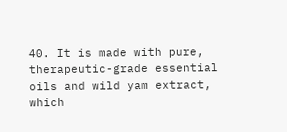40. It is made with pure, therapeutic-grade essential oils and wild yam extract, which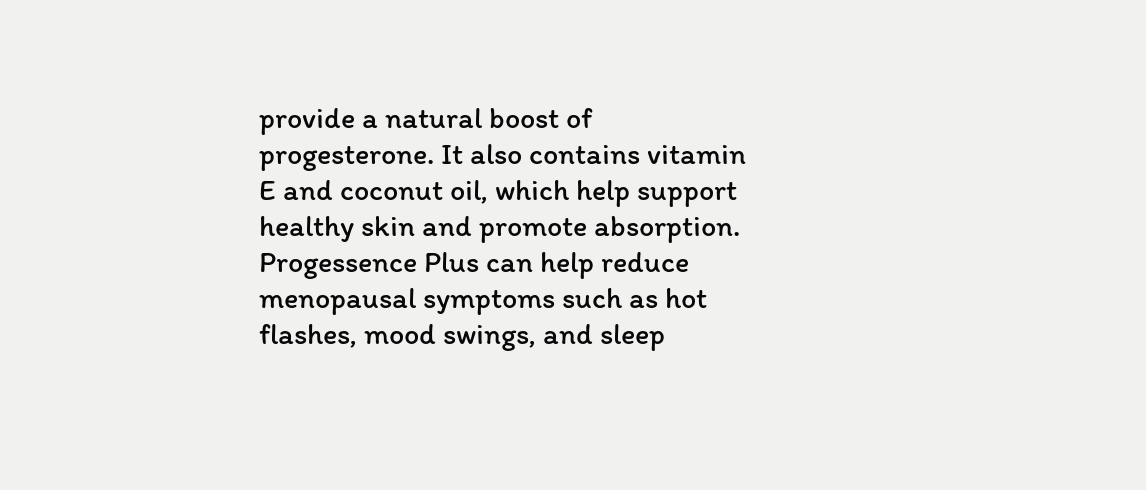provide a natural boost of progesterone. It also contains vitamin E and coconut oil, which help support healthy skin and promote absorption. Progessence Plus can help reduce menopausal symptoms such as hot flashes, mood swings, and sleep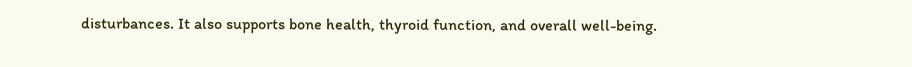disturbances. It also supports bone health, thyroid function, and overall well-being.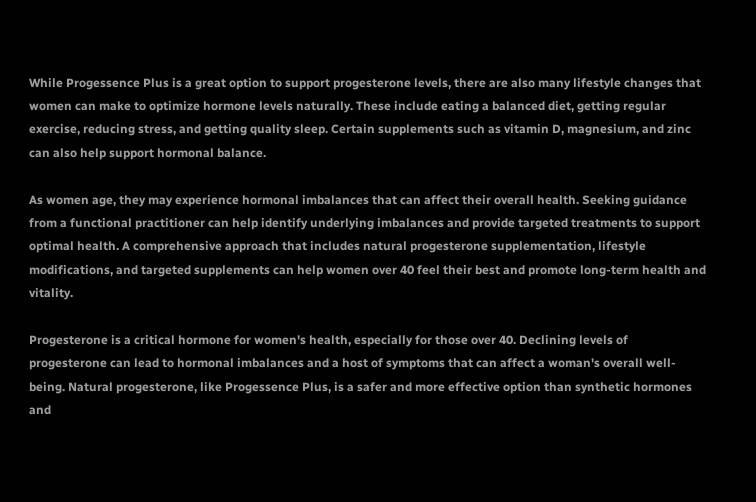While Progessence Plus is a great option to support progesterone levels, there are also many lifestyle changes that women can make to optimize hormone levels naturally. These include eating a balanced diet, getting regular exercise, reducing stress, and getting quality sleep. Certain supplements such as vitamin D, magnesium, and zinc can also help support hormonal balance.

As women age, they may experience hormonal imbalances that can affect their overall health. Seeking guidance from a functional practitioner can help identify underlying imbalances and provide targeted treatments to support optimal health. A comprehensive approach that includes natural progesterone supplementation, lifestyle modifications, and targeted supplements can help women over 40 feel their best and promote long-term health and vitality.

Progesterone is a critical hormone for women's health, especially for those over 40. Declining levels of progesterone can lead to hormonal imbalances and a host of symptoms that can affect a woman's overall well-being. Natural progesterone, like Progessence Plus, is a safer and more effective option than synthetic hormones and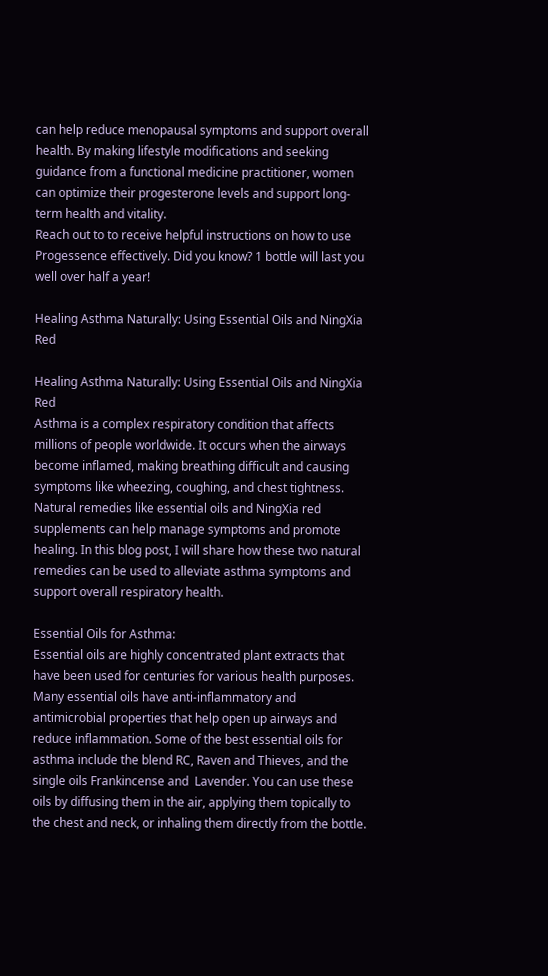can help reduce menopausal symptoms and support overall health. By making lifestyle modifications and seeking guidance from a functional medicine practitioner, women can optimize their progesterone levels and support long-term health and vitality.
Reach out to to receive helpful instructions on how to use Progessence effectively. Did you know? 1 bottle will last you well over half a year!

Healing Asthma Naturally: Using Essential Oils and NingXia Red

Healing Asthma Naturally: Using Essential Oils and NingXia Red
Asthma is a complex respiratory condition that affects millions of people worldwide. It occurs when the airways become inflamed, making breathing difficult and causing symptoms like wheezing, coughing, and chest tightness. Natural remedies like essential oils and NingXia red supplements can help manage symptoms and promote healing. In this blog post, I will share how these two natural remedies can be used to alleviate asthma symptoms and support overall respiratory health.

Essential Oils for Asthma:
Essential oils are highly concentrated plant extracts that have been used for centuries for various health purposes. Many essential oils have anti-inflammatory and antimicrobial properties that help open up airways and reduce inflammation. Some of the best essential oils for asthma include the blend RC, Raven and Thieves, and the single oils Frankincense and  Lavender. You can use these oils by diffusing them in the air, applying them topically to the chest and neck, or inhaling them directly from the bottle.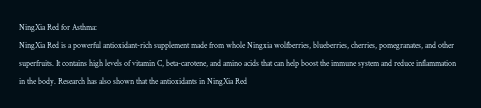NingXia Red for Asthma:
NingXia Red is a powerful antioxidant-rich supplement made from whole Ningxia wolfberries, blueberries, cherries, pomegranates, and other superfruits. It contains high levels of vitamin C, beta-carotene, and amino acids that can help boost the immune system and reduce inflammation in the body. Research has also shown that the antioxidants in NingXia Red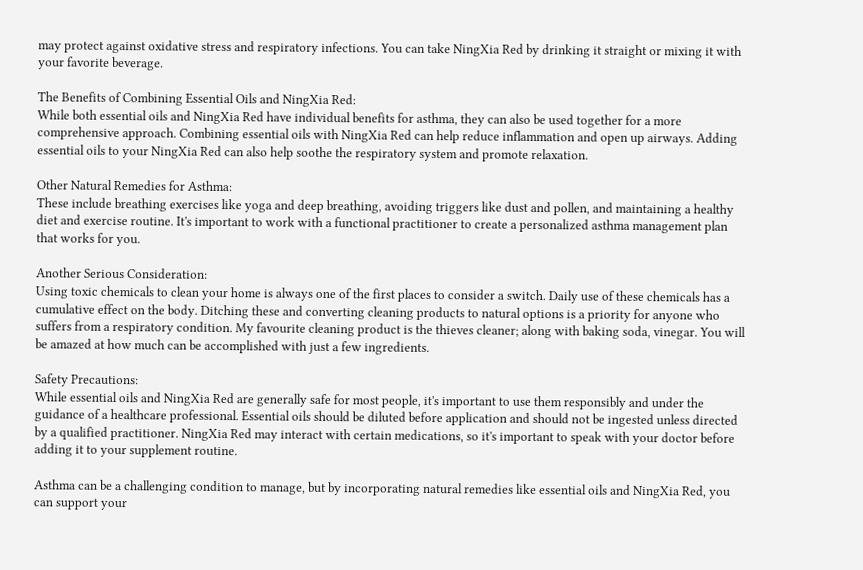may protect against oxidative stress and respiratory infections. You can take NingXia Red by drinking it straight or mixing it with your favorite beverage.

The Benefits of Combining Essential Oils and NingXia Red:
While both essential oils and NingXia Red have individual benefits for asthma, they can also be used together for a more comprehensive approach. Combining essential oils with NingXia Red can help reduce inflammation and open up airways. Adding essential oils to your NingXia Red can also help soothe the respiratory system and promote relaxation.

Other Natural Remedies for Asthma:
These include breathing exercises like yoga and deep breathing, avoiding triggers like dust and pollen, and maintaining a healthy diet and exercise routine. It's important to work with a functional practitioner to create a personalized asthma management plan that works for you.

Another Serious Consideration:
Using toxic chemicals to clean your home is always one of the first places to consider a switch. Daily use of these chemicals has a cumulative effect on the body. Ditching these and converting cleaning products to natural options is a priority for anyone who suffers from a respiratory condition. My favourite cleaning product is the thieves cleaner; along with baking soda, vinegar. You will be amazed at how much can be accomplished with just a few ingredients.

Safety Precautions:
While essential oils and NingXia Red are generally safe for most people, it's important to use them responsibly and under the guidance of a healthcare professional. Essential oils should be diluted before application and should not be ingested unless directed by a qualified practitioner. NingXia Red may interact with certain medications, so it's important to speak with your doctor before adding it to your supplement routine.

Asthma can be a challenging condition to manage, but by incorporating natural remedies like essential oils and NingXia Red, you can support your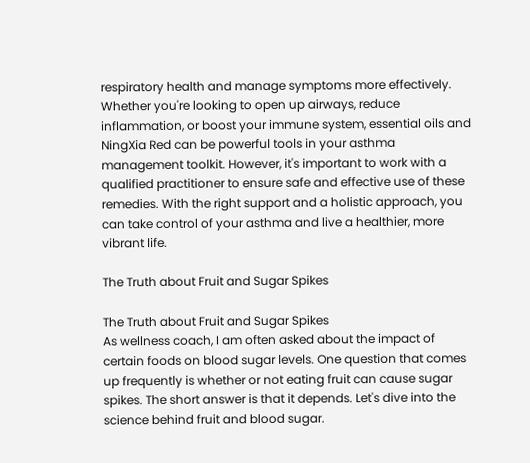respiratory health and manage symptoms more effectively. Whether you're looking to open up airways, reduce inflammation, or boost your immune system, essential oils and NingXia Red can be powerful tools in your asthma management toolkit. However, it's important to work with a qualified practitioner to ensure safe and effective use of these remedies. With the right support and a holistic approach, you can take control of your asthma and live a healthier, more vibrant life.

The Truth about Fruit and Sugar Spikes

The Truth about Fruit and Sugar Spikes
As wellness coach, I am often asked about the impact of certain foods on blood sugar levels. One question that comes up frequently is whether or not eating fruit can cause sugar spikes. The short answer is that it depends. Let's dive into the science behind fruit and blood sugar.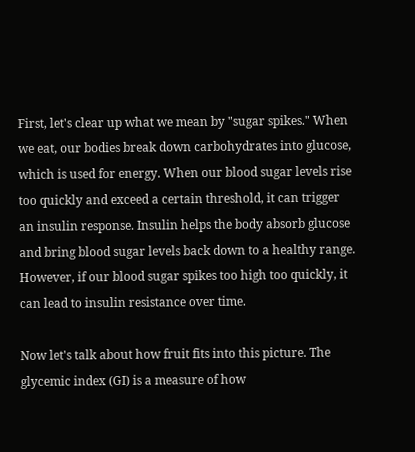First, let's clear up what we mean by "sugar spikes." When we eat, our bodies break down carbohydrates into glucose, which is used for energy. When our blood sugar levels rise too quickly and exceed a certain threshold, it can trigger an insulin response. Insulin helps the body absorb glucose and bring blood sugar levels back down to a healthy range. However, if our blood sugar spikes too high too quickly, it can lead to insulin resistance over time.

Now let's talk about how fruit fits into this picture. The glycemic index (GI) is a measure of how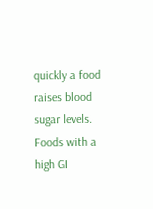quickly a food raises blood sugar levels. Foods with a high GI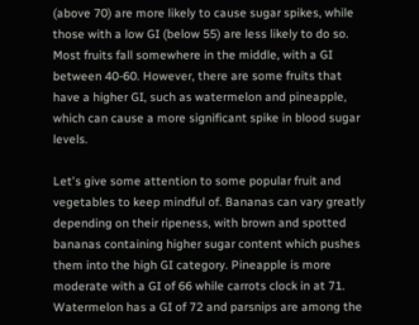(above 70) are more likely to cause sugar spikes, while those with a low GI (below 55) are less likely to do so. Most fruits fall somewhere in the middle, with a GI between 40-60. However, there are some fruits that have a higher GI, such as watermelon and pineapple, which can cause a more significant spike in blood sugar levels.

Let's give some attention to some popular fruit and vegetables to keep mindful of. Bananas can vary greatly depending on their ripeness, with brown and spotted bananas containing higher sugar content which pushes them into the high GI category. Pineapple is more moderate with a GI of 66 while carrots clock in at 71. Watermelon has a GI of 72 and parsnips are among the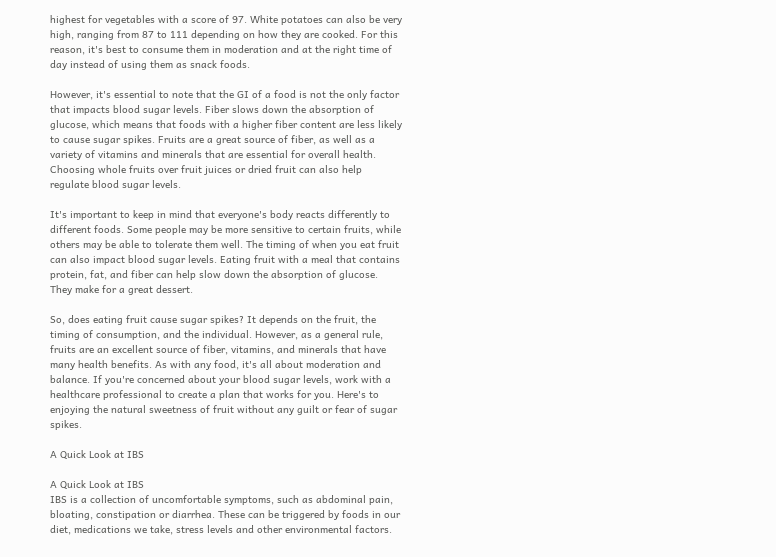highest for vegetables with a score of 97. White potatoes can also be very high, ranging from 87 to 111 depending on how they are cooked. For this reason, it's best to consume them in moderation and at the right time of day instead of using them as snack foods.

However, it's essential to note that the GI of a food is not the only factor that impacts blood sugar levels. Fiber slows down the absorption of glucose, which means that foods with a higher fiber content are less likely to cause sugar spikes. Fruits are a great source of fiber, as well as a variety of vitamins and minerals that are essential for overall health. Choosing whole fruits over fruit juices or dried fruit can also help regulate blood sugar levels.

It's important to keep in mind that everyone's body reacts differently to different foods. Some people may be more sensitive to certain fruits, while others may be able to tolerate them well. The timing of when you eat fruit can also impact blood sugar levels. Eating fruit with a meal that contains protein, fat, and fiber can help slow down the absorption of glucose. They make for a great dessert.

So, does eating fruit cause sugar spikes? It depends on the fruit, the timing of consumption, and the individual. However, as a general rule, fruits are an excellent source of fiber, vitamins, and minerals that have many health benefits. As with any food, it's all about moderation and balance. If you're concerned about your blood sugar levels, work with a healthcare professional to create a plan that works for you. Here's to enjoying the natural sweetness of fruit without any guilt or fear of sugar spikes.

A Quick Look at IBS

A Quick Look at IBS
IBS is a collection of uncomfortable symptoms, such as abdominal pain, bloating, constipation or diarrhea. These can be triggered by foods in our diet, medications we take, stress levels and other environmental factors.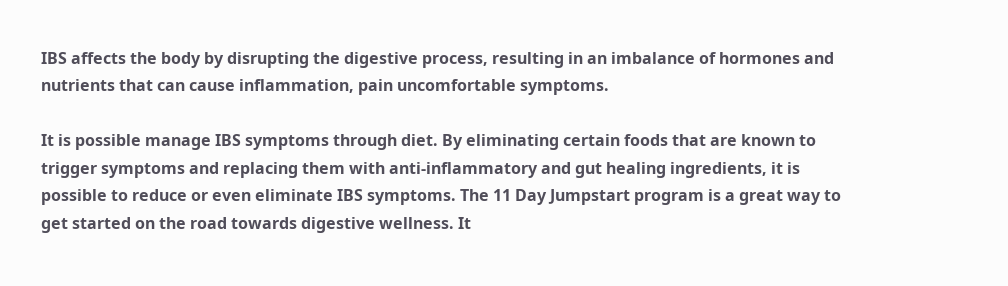IBS affects the body by disrupting the digestive process, resulting in an imbalance of hormones and nutrients that can cause inflammation, pain uncomfortable symptoms.

It is possible manage IBS symptoms through diet. By eliminating certain foods that are known to trigger symptoms and replacing them with anti-inflammatory and gut healing ingredients, it is possible to reduce or even eliminate IBS symptoms. The 11 Day Jumpstart program is a great way to get started on the road towards digestive wellness. It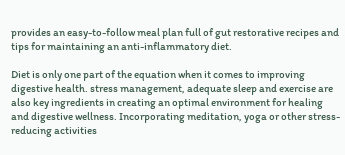provides an easy-to-follow meal plan full of gut restorative recipes and tips for maintaining an anti-inflammatory diet.

Diet is only one part of the equation when it comes to improving digestive health. stress management, adequate sleep and exercise are also key ingredients in creating an optimal environment for healing and digestive wellness. Incorporating meditation, yoga or other stress-reducing activities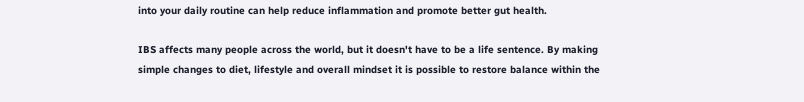into your daily routine can help reduce inflammation and promote better gut health.

IBS affects many people across the world, but it doesn't have to be a life sentence. By making simple changes to diet, lifestyle and overall mindset it is possible to restore balance within the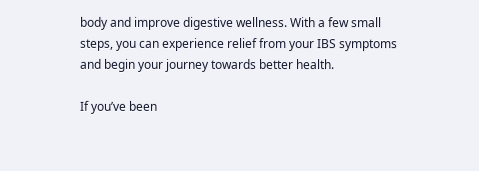body and improve digestive wellness. With a few small steps, you can experience relief from your IBS symptoms and begin your journey towards better health.

If you’ve been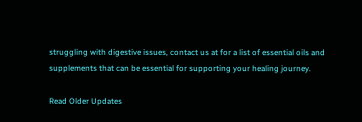struggling with digestive issues, contact us at for a list of essential oils and supplements that can be essential for supporting your healing journey.

Read Older Updates